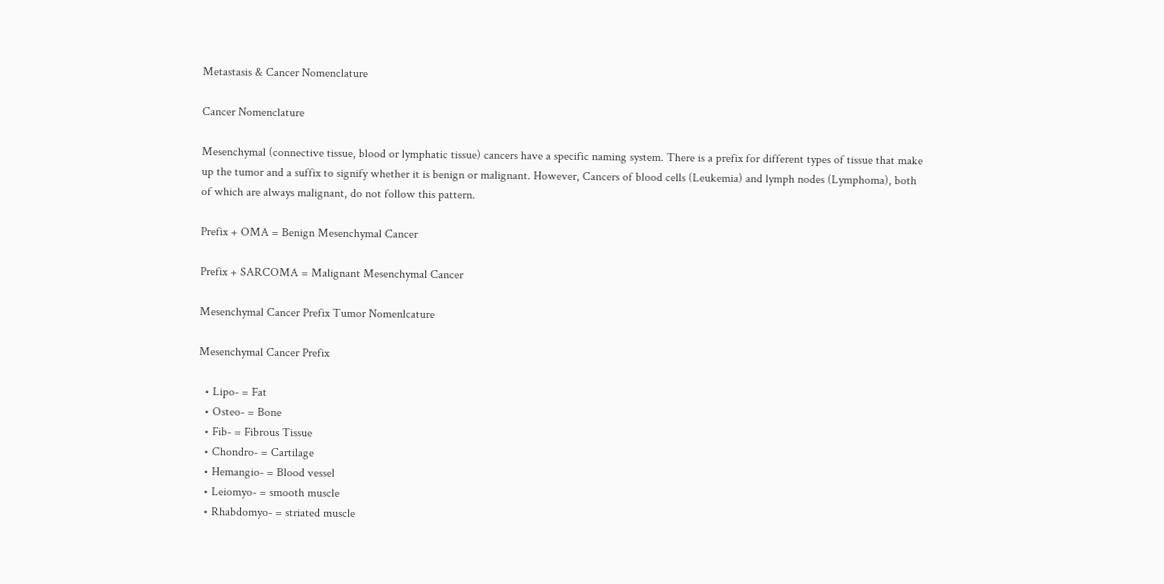Metastasis & Cancer Nomenclature

Cancer Nomenclature

Mesenchymal (connective tissue, blood or lymphatic tissue) cancers have a specific naming system. There is a prefix for different types of tissue that make up the tumor and a suffix to signify whether it is benign or malignant. However, Cancers of blood cells (Leukemia) and lymph nodes (Lymphoma), both of which are always malignant, do not follow this pattern.

Prefix + OMA = Benign Mesenchymal Cancer

Prefix + SARCOMA = Malignant Mesenchymal Cancer

Mesenchymal Cancer Prefix Tumor Nomenlcature

Mesenchymal Cancer Prefix

  • Lipo- = Fat
  • Osteo- = Bone
  • Fib- = Fibrous Tissue
  • Chondro- = Cartilage
  • Hemangio- = Blood vessel
  • Leiomyo- = smooth muscle
  • Rhabdomyo- = striated muscle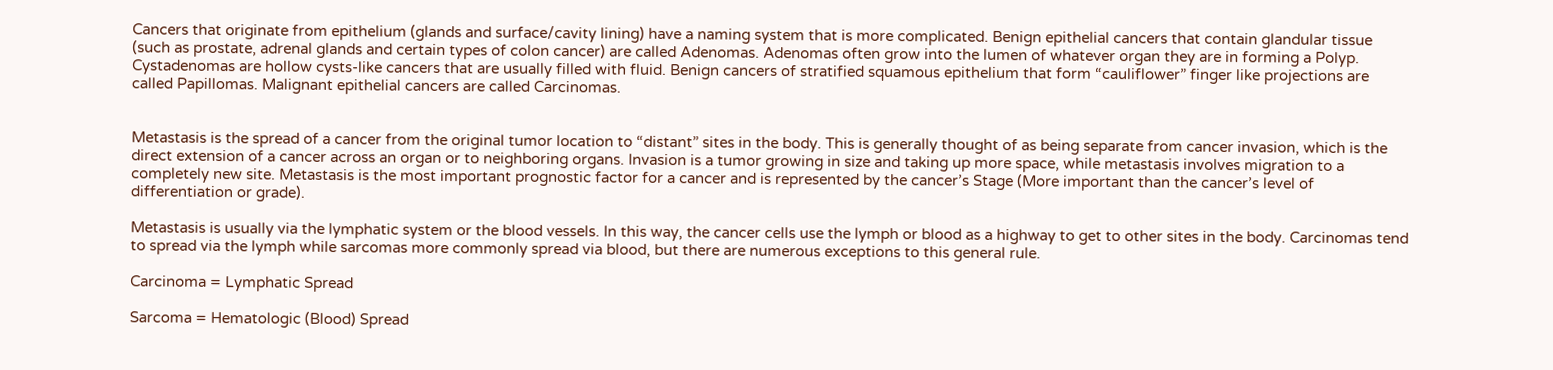Cancers that originate from epithelium (glands and surface/cavity lining) have a naming system that is more complicated. Benign epithelial cancers that contain glandular tissue (such as prostate, adrenal glands and certain types of colon cancer) are called Adenomas. Adenomas often grow into the lumen of whatever organ they are in forming a Polyp. Cystadenomas are hollow cysts-like cancers that are usually filled with fluid. Benign cancers of stratified squamous epithelium that form “cauliflower” finger like projections are called Papillomas. Malignant epithelial cancers are called Carcinomas.


Metastasis is the spread of a cancer from the original tumor location to “distant” sites in the body. This is generally thought of as being separate from cancer invasion, which is the direct extension of a cancer across an organ or to neighboring organs. Invasion is a tumor growing in size and taking up more space, while metastasis involves migration to a completely new site. Metastasis is the most important prognostic factor for a cancer and is represented by the cancer’s Stage (More important than the cancer’s level of differentiation or grade).

Metastasis is usually via the lymphatic system or the blood vessels. In this way, the cancer cells use the lymph or blood as a highway to get to other sites in the body. Carcinomas tend to spread via the lymph while sarcomas more commonly spread via blood, but there are numerous exceptions to this general rule.

Carcinoma = Lymphatic Spread

Sarcoma = Hematologic (Blood) Spread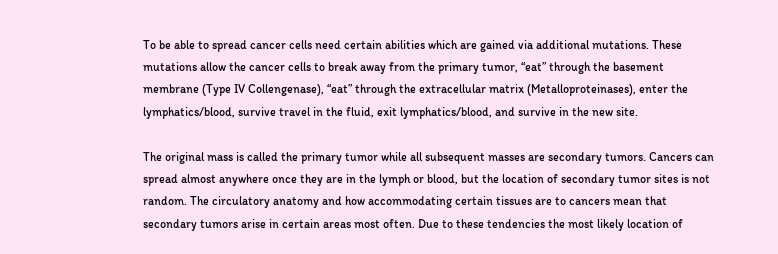To be able to spread cancer cells need certain abilities which are gained via additional mutations. These mutations allow the cancer cells to break away from the primary tumor, “eat” through the basement membrane (Type IV Collengenase), “eat” through the extracellular matrix (Metalloproteinases), enter the lymphatics/blood, survive travel in the fluid, exit lymphatics/blood, and survive in the new site.

The original mass is called the primary tumor while all subsequent masses are secondary tumors. Cancers can spread almost anywhere once they are in the lymph or blood, but the location of secondary tumor sites is not random. The circulatory anatomy and how accommodating certain tissues are to cancers mean that secondary tumors arise in certain areas most often. Due to these tendencies the most likely location of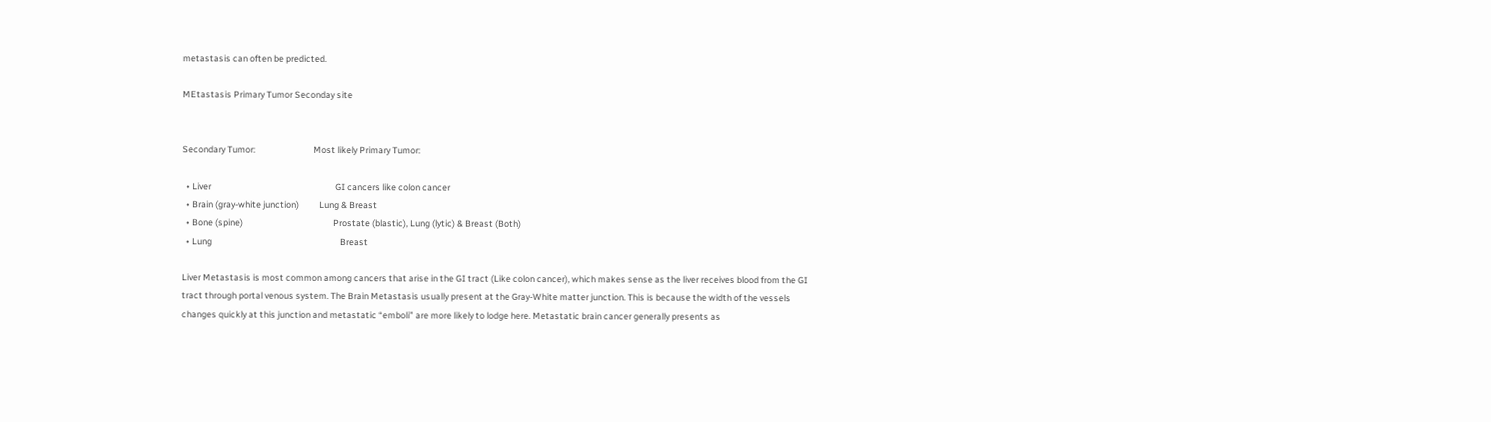metastasis can often be predicted.

MEtastasis Primary Tumor Seconday site


Secondary Tumor:                             Most likely Primary Tumor:

  • Liver                                                              GI cancers like colon cancer
  • Brain (gray-white junction)          Lung & Breast
  • Bone (spine)                                             Prostate (blastic), Lung (lytic) & Breast (Both)
  • Lung                                                                Breast

Liver Metastasis is most common among cancers that arise in the GI tract (Like colon cancer), which makes sense as the liver receives blood from the GI tract through portal venous system. The Brain Metastasis usually present at the Gray-White matter junction. This is because the width of the vessels changes quickly at this junction and metastatic “emboli” are more likely to lodge here. Metastatic brain cancer generally presents as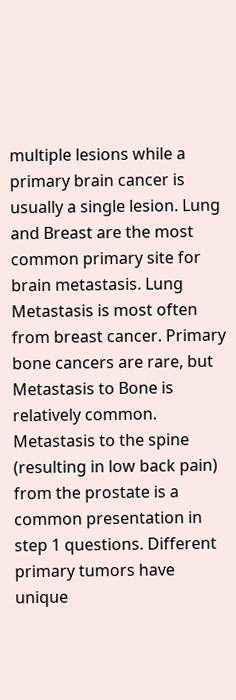multiple lesions while a primary brain cancer is usually a single lesion. Lung and Breast are the most common primary site for brain metastasis. Lung Metastasis is most often from breast cancer. Primary bone cancers are rare, but Metastasis to Bone is relatively common. Metastasis to the spine (resulting in low back pain) from the prostate is a common presentation in step 1 questions. Different primary tumors have unique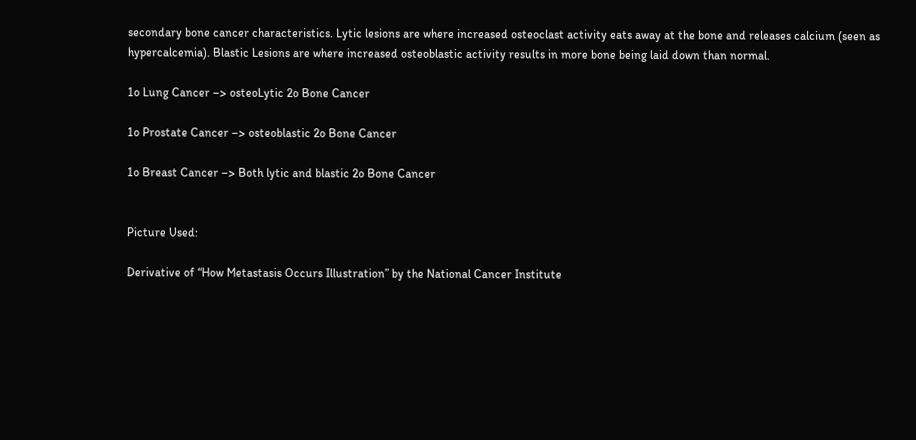secondary bone cancer characteristics. Lytic lesions are where increased osteoclast activity eats away at the bone and releases calcium (seen as hypercalcemia). Blastic Lesions are where increased osteoblastic activity results in more bone being laid down than normal.

1o Lung Cancer –> osteoLytic 2o Bone Cancer

1o Prostate Cancer –> osteoblastic 2o Bone Cancer

1o Breast Cancer –> Both lytic and blastic 2o Bone Cancer


Picture Used:

Derivative of “How Metastasis Occurs Illustration” by the National Cancer Institute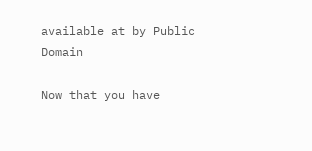available at by Public Domain

Now that you have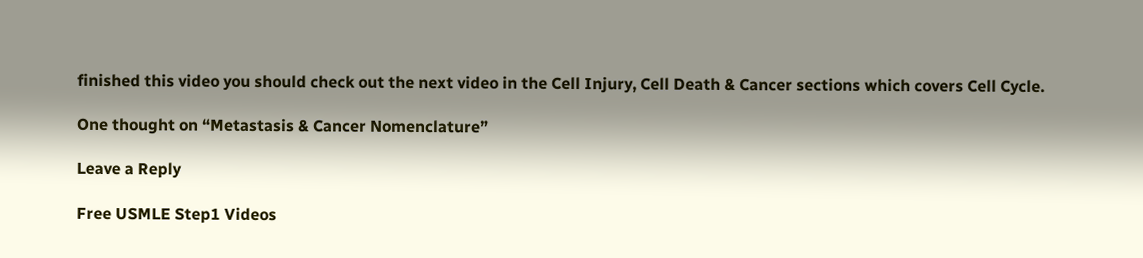finished this video you should check out the next video in the Cell Injury, Cell Death & Cancer sections which covers Cell Cycle.

One thought on “Metastasis & Cancer Nomenclature”

Leave a Reply

Free USMLE Step1 Videos